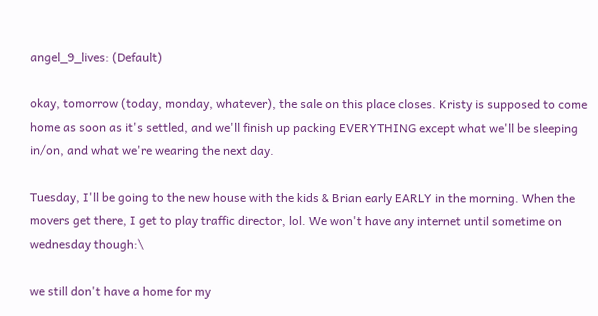angel_9_lives: (Default)

okay, tomorrow (today, monday, whatever), the sale on this place closes. Kristy is supposed to come home as soon as it's settled, and we'll finish up packing EVERYTHING except what we'll be sleeping in/on, and what we're wearing the next day.

Tuesday, I'll be going to the new house with the kids & Brian early EARLY in the morning. When the movers get there, I get to play traffic director, lol. We won't have any internet until sometime on wednesday though:\

we still don't have a home for my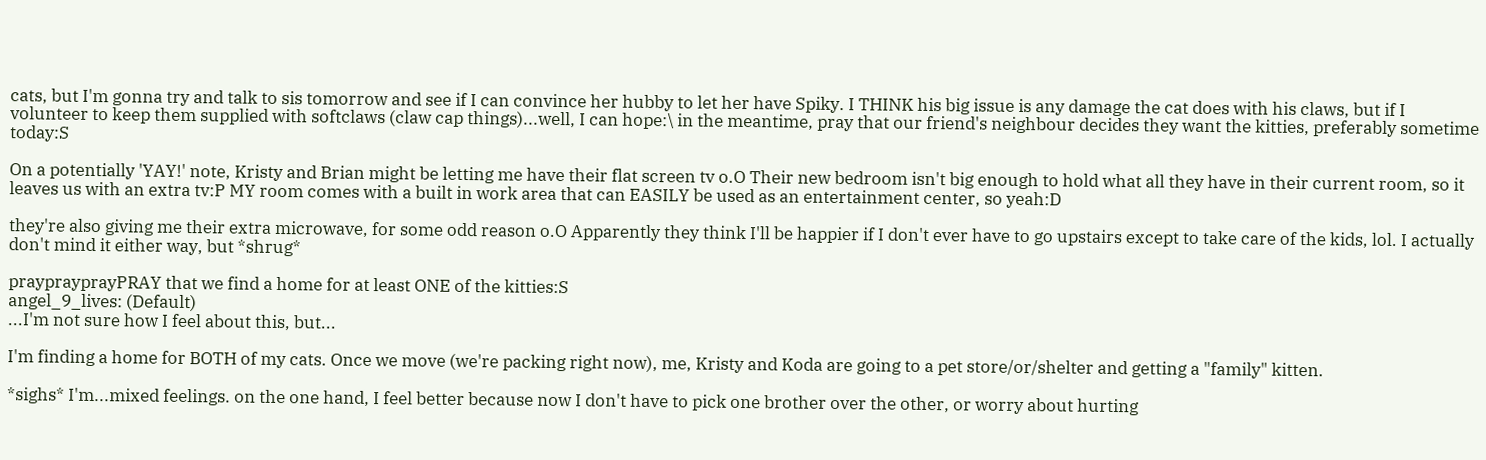cats, but I'm gonna try and talk to sis tomorrow and see if I can convince her hubby to let her have Spiky. I THINK his big issue is any damage the cat does with his claws, but if I volunteer to keep them supplied with softclaws (claw cap things)...well, I can hope:\ in the meantime, pray that our friend's neighbour decides they want the kitties, preferably sometime today:S

On a potentially 'YAY!' note, Kristy and Brian might be letting me have their flat screen tv o.O Their new bedroom isn't big enough to hold what all they have in their current room, so it leaves us with an extra tv:P MY room comes with a built in work area that can EASILY be used as an entertainment center, so yeah:D

they're also giving me their extra microwave, for some odd reason o.O Apparently they think I'll be happier if I don't ever have to go upstairs except to take care of the kids, lol. I actually don't mind it either way, but *shrug*

prayprayprayPRAY that we find a home for at least ONE of the kitties:S
angel_9_lives: (Default)
...I'm not sure how I feel about this, but...

I'm finding a home for BOTH of my cats. Once we move (we're packing right now), me, Kristy and Koda are going to a pet store/or/shelter and getting a "family" kitten.

*sighs* I'm...mixed feelings. on the one hand, I feel better because now I don't have to pick one brother over the other, or worry about hurting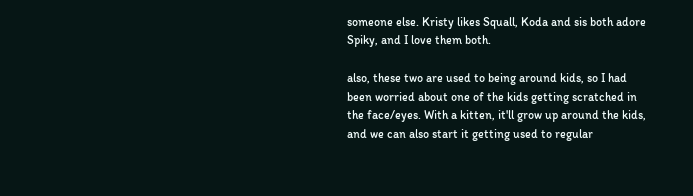someone else. Kristy likes Squall, Koda and sis both adore Spiky, and I love them both.

also, these two are used to being around kids, so I had been worried about one of the kids getting scratched in the face/eyes. With a kitten, it'll grow up around the kids, and we can also start it getting used to regular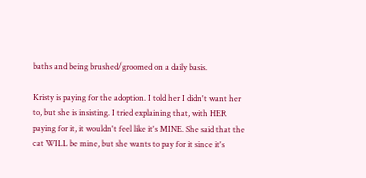baths and being brushed/groomed on a daily basis.

Kristy is paying for the adoption. I told her I didn't want her to, but she is insisting. I tried explaining that, with HER paying for it, it wouldn't feel like it's MINE. She said that the cat WILL be mine, but she wants to pay for it since it's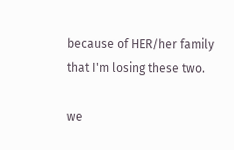because of HER/her family that I'm losing these two.

we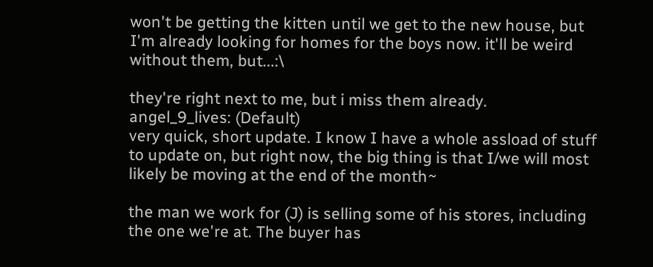won't be getting the kitten until we get to the new house, but I'm already looking for homes for the boys now. it'll be weird without them, but...:\

they're right next to me, but i miss them already.
angel_9_lives: (Default)
very quick, short update. I know I have a whole assload of stuff to update on, but right now, the big thing is that I/we will most likely be moving at the end of the month~

the man we work for (J) is selling some of his stores, including the one we're at. The buyer has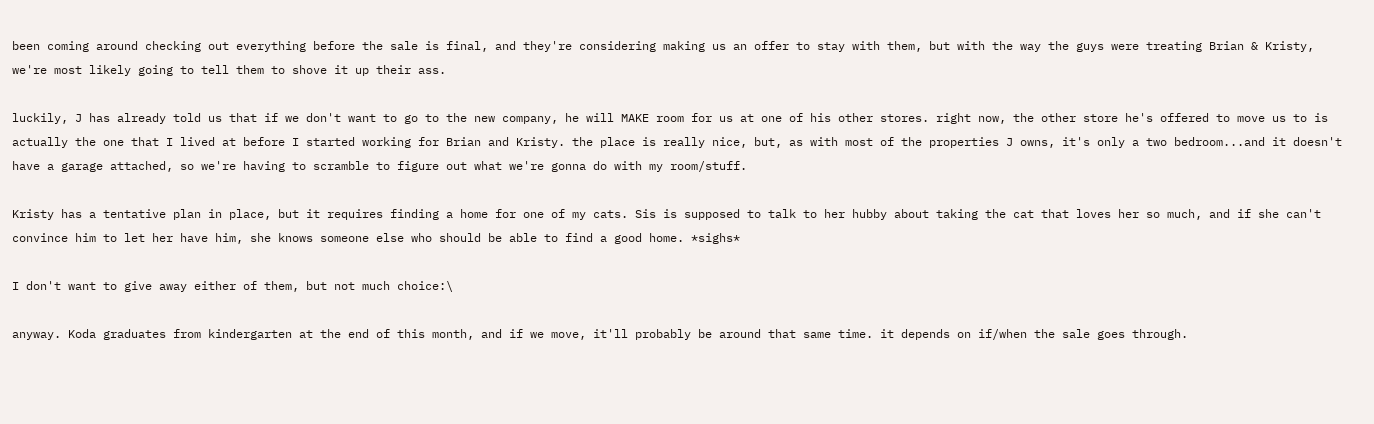been coming around checking out everything before the sale is final, and they're considering making us an offer to stay with them, but with the way the guys were treating Brian & Kristy, we're most likely going to tell them to shove it up their ass.

luckily, J has already told us that if we don't want to go to the new company, he will MAKE room for us at one of his other stores. right now, the other store he's offered to move us to is actually the one that I lived at before I started working for Brian and Kristy. the place is really nice, but, as with most of the properties J owns, it's only a two bedroom...and it doesn't have a garage attached, so we're having to scramble to figure out what we're gonna do with my room/stuff.

Kristy has a tentative plan in place, but it requires finding a home for one of my cats. Sis is supposed to talk to her hubby about taking the cat that loves her so much, and if she can't convince him to let her have him, she knows someone else who should be able to find a good home. *sighs*

I don't want to give away either of them, but not much choice:\

anyway. Koda graduates from kindergarten at the end of this month, and if we move, it'll probably be around that same time. it depends on if/when the sale goes through.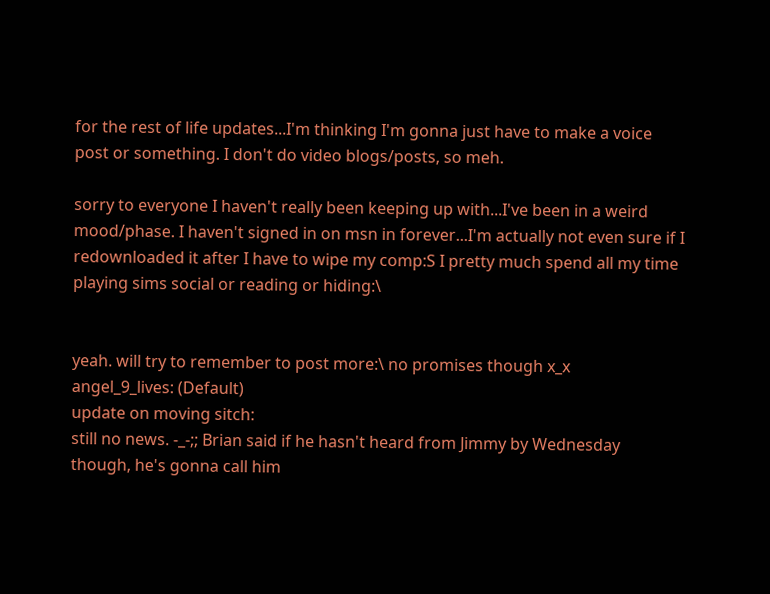for the rest of life updates...I'm thinking I'm gonna just have to make a voice post or something. I don't do video blogs/posts, so meh.

sorry to everyone I haven't really been keeping up with...I've been in a weird mood/phase. I haven't signed in on msn in forever...I'm actually not even sure if I redownloaded it after I have to wipe my comp:S I pretty much spend all my time playing sims social or reading or hiding:\


yeah. will try to remember to post more:\ no promises though x_x
angel_9_lives: (Default)
update on moving sitch:
still no news. -_-;; Brian said if he hasn't heard from Jimmy by Wednesday though, he's gonna call him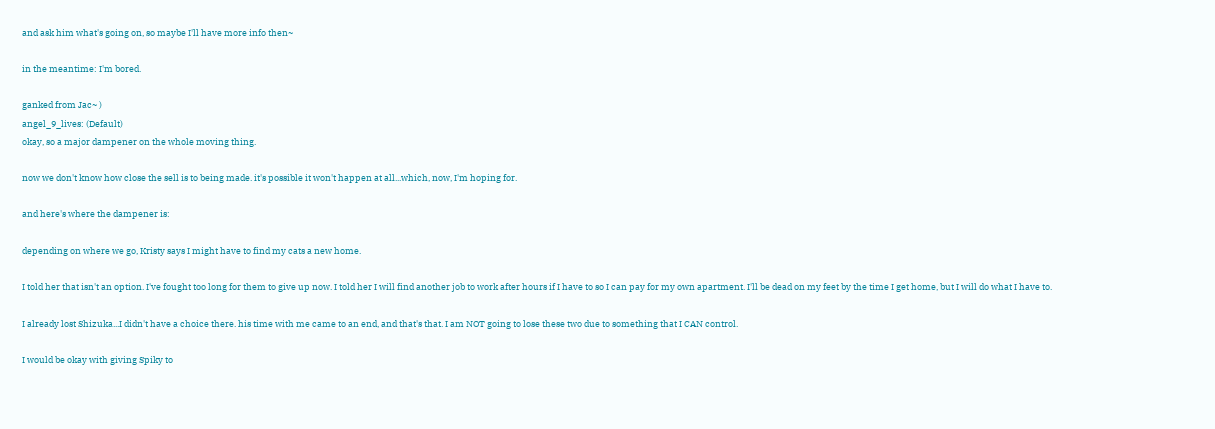and ask him what's going on, so maybe I'll have more info then~

in the meantime: I'm bored.

ganked from Jac~ )
angel_9_lives: (Default)
okay, so a major dampener on the whole moving thing.

now we don't know how close the sell is to being made. it's possible it won't happen at all...which, now, I'm hoping for.

and here's where the dampener is:

depending on where we go, Kristy says I might have to find my cats a new home.

I told her that isn't an option. I've fought too long for them to give up now. I told her I will find another job to work after hours if I have to so I can pay for my own apartment. I'll be dead on my feet by the time I get home, but I will do what I have to.

I already lost Shizuka...I didn't have a choice there. his time with me came to an end, and that's that. I am NOT going to lose these two due to something that I CAN control.

I would be okay with giving Spiky to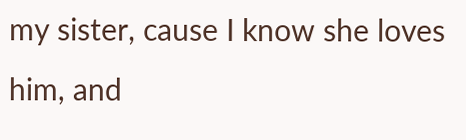my sister, cause I know she loves him, and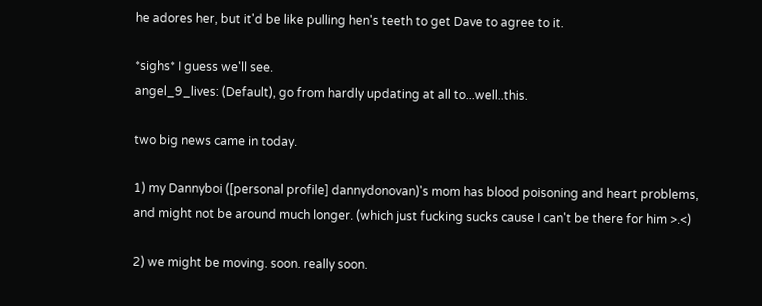he adores her, but it'd be like pulling hen's teeth to get Dave to agree to it.

*sighs* I guess we'll see.
angel_9_lives: (Default), go from hardly updating at all to...well..this.

two big news came in today.

1) my Dannyboi ([personal profile] dannydonovan)'s mom has blood poisoning and heart problems, and might not be around much longer. (which just fucking sucks cause I can't be there for him >.<)

2) we might be moving. soon. really soon.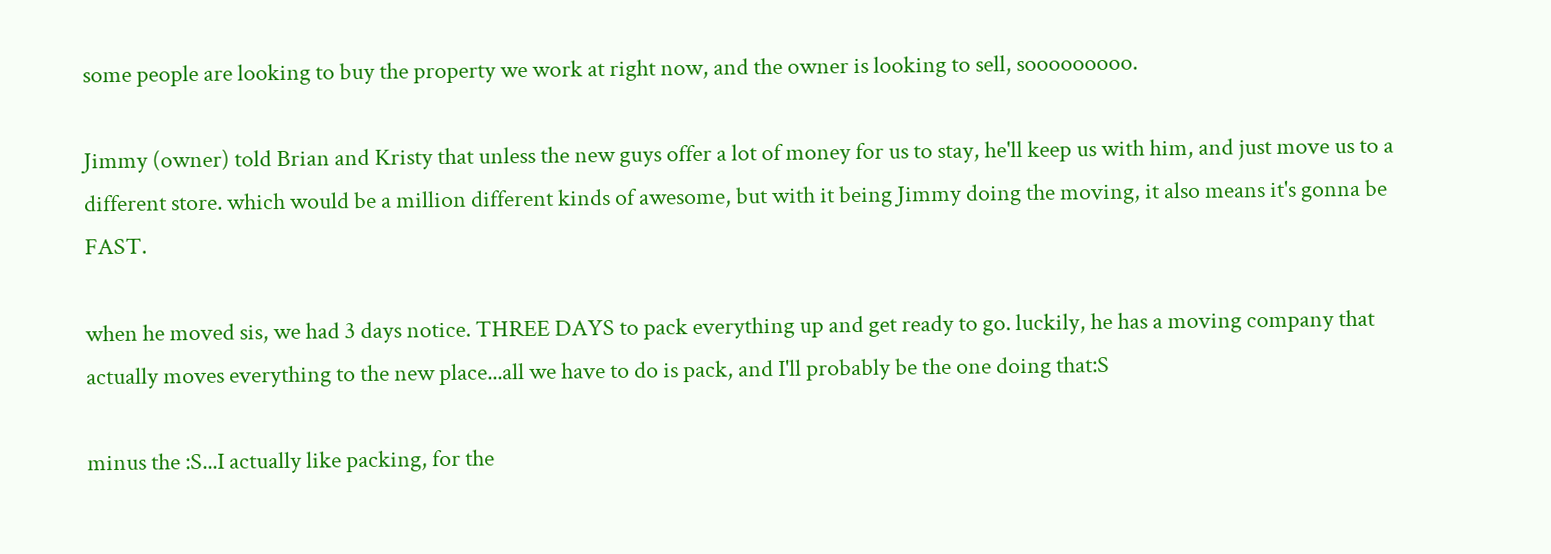some people are looking to buy the property we work at right now, and the owner is looking to sell, sooooooooo.

Jimmy (owner) told Brian and Kristy that unless the new guys offer a lot of money for us to stay, he'll keep us with him, and just move us to a different store. which would be a million different kinds of awesome, but with it being Jimmy doing the moving, it also means it's gonna be FAST.

when he moved sis, we had 3 days notice. THREE DAYS to pack everything up and get ready to go. luckily, he has a moving company that actually moves everything to the new place...all we have to do is pack, and I'll probably be the one doing that:S

minus the :S...I actually like packing, for the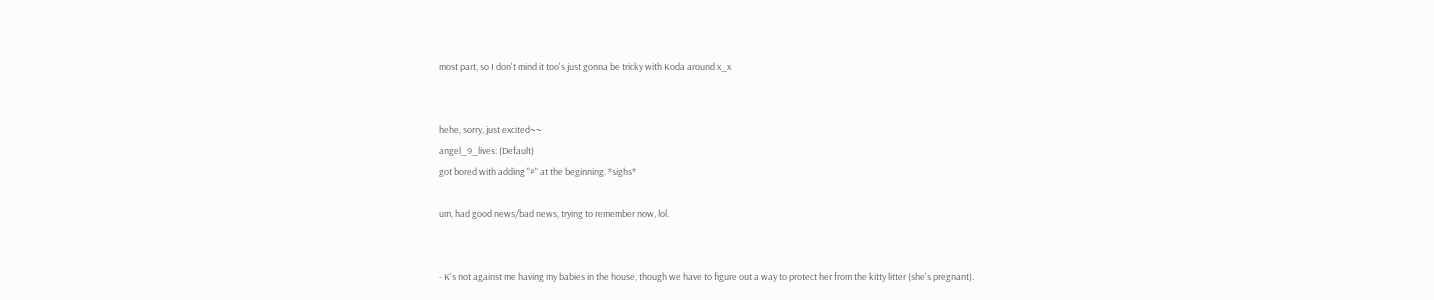most part, so I don't mind it too's just gonna be tricky with Koda around x_x


hehe, sorry, just excited~~
angel_9_lives: (Default)
got bored with adding "#" at the beginning. *sighs*

um, had good news/bad news, trying to remember now, lol.


- K's not against me having my babies in the house, though we have to figure out a way to protect her from the kitty litter (she's pregnant).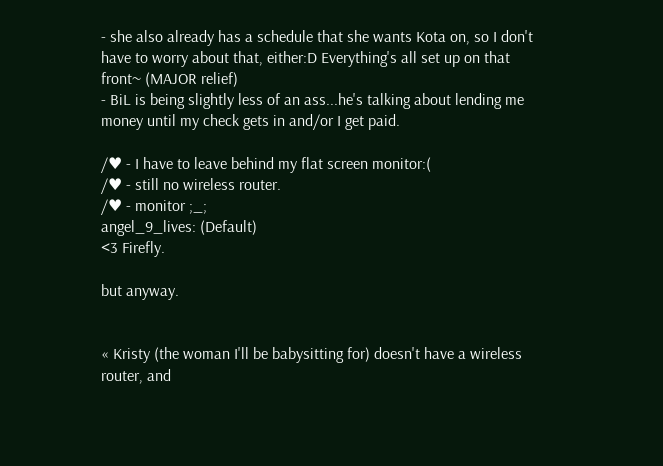- she also already has a schedule that she wants Kota on, so I don't have to worry about that, either:D Everything's all set up on that front~ (MAJOR relief)
- BiL is being slightly less of an ass...he's talking about lending me money until my check gets in and/or I get paid.

/♥ - I have to leave behind my flat screen monitor:(
/♥ - still no wireless router.
/♥ - monitor ;_;
angel_9_lives: (Default)
<3 Firefly.

but anyway.


« Kristy (the woman I'll be babysitting for) doesn't have a wireless router, and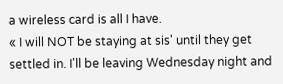a wireless card is all I have.
« I will NOT be staying at sis' until they get settled in. I'll be leaving Wednesday night and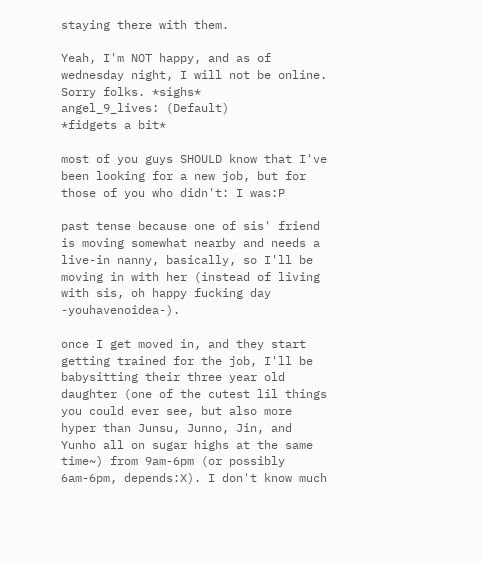staying there with them.

Yeah, I'm NOT happy, and as of wednesday night, I will not be online. Sorry folks. *sighs*
angel_9_lives: (Default)
*fidgets a bit*

most of you guys SHOULD know that I've been looking for a new job, but for those of you who didn't: I was:P

past tense because one of sis' friend is moving somewhat nearby and needs a live-in nanny, basically, so I'll be moving in with her (instead of living with sis, oh happy fucking day -youhavenoidea-).

once I get moved in, and they start getting trained for the job, I'll be babysitting their three year old daughter (one of the cutest lil things you could ever see, but also more hyper than Junsu, Junno, Jin, and Yunho all on sugar highs at the same time~) from 9am-6pm (or possibly 6am-6pm, depends:X). I don't know much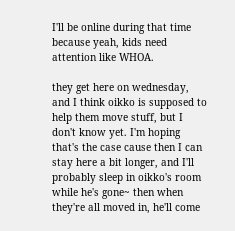I'll be online during that time because yeah, kids need attention like WHOA.

they get here on wednesday, and I think oikko is supposed to help them move stuff, but I don't know yet. I'm hoping that's the case cause then I can stay here a bit longer, and I'll probably sleep in oikko's room while he's gone~ then when they're all moved in, he'll come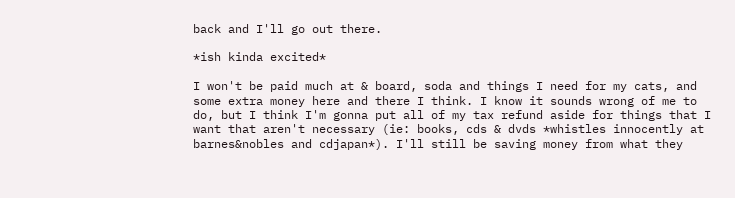back and I'll go out there.

*ish kinda excited*

I won't be paid much at & board, soda and things I need for my cats, and some extra money here and there I think. I know it sounds wrong of me to do, but I think I'm gonna put all of my tax refund aside for things that I want that aren't necessary (ie: books, cds & dvds *whistles innocently at barnes&nobles and cdjapan*). I'll still be saving money from what they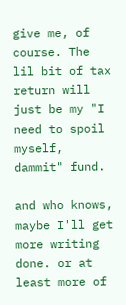give me, of course. The lil bit of tax return will just be my "I need to spoil myself, dammit" fund.

and who knows, maybe I'll get more writing done. or at least more of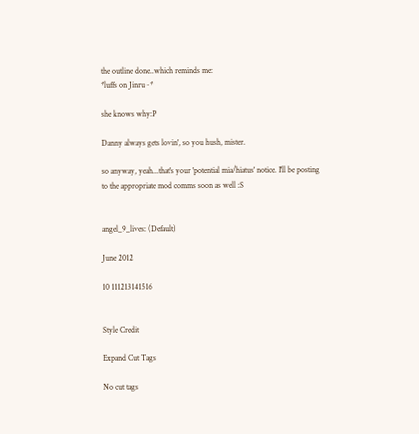the outline done..which reminds me:
*luffs on Jinru~*

she knows why:P

Danny always gets lovin', so you hush, mister.

so anyway, yeah...that's your 'potential mia/hiatus' notice. I'll be posting to the appropriate mod comms soon as well :S


angel_9_lives: (Default)

June 2012

10 111213141516


Style Credit

Expand Cut Tags

No cut tags